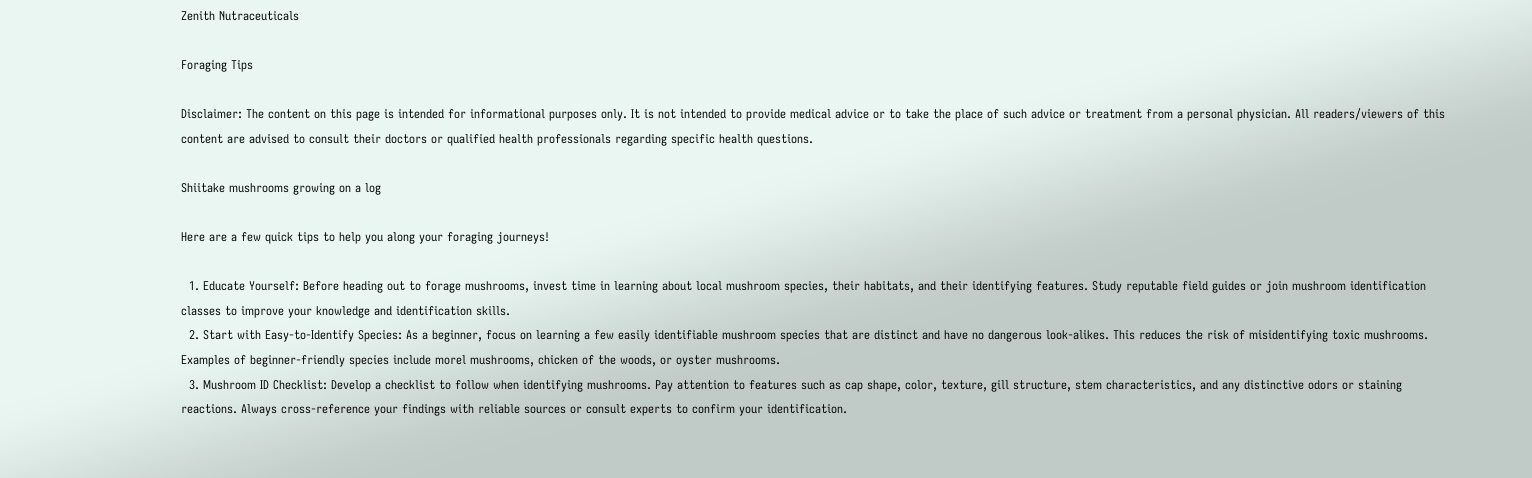Zenith Nutraceuticals

Foraging Tips

Disclaimer: The content on this page is intended for informational purposes only. It is not intended to provide medical advice or to take the place of such advice or treatment from a personal physician. All readers/viewers of this content are advised to consult their doctors or qualified health professionals regarding specific health questions.

Shiitake mushrooms growing on a log

Here are a few quick tips to help you along your foraging journeys!

  1. Educate Yourself: Before heading out to forage mushrooms, invest time in learning about local mushroom species, their habitats, and their identifying features. Study reputable field guides or join mushroom identification classes to improve your knowledge and identification skills.
  2. Start with Easy-to-Identify Species: As a beginner, focus on learning a few easily identifiable mushroom species that are distinct and have no dangerous look-alikes. This reduces the risk of misidentifying toxic mushrooms. Examples of beginner-friendly species include morel mushrooms, chicken of the woods, or oyster mushrooms.
  3. Mushroom ID Checklist: Develop a checklist to follow when identifying mushrooms. Pay attention to features such as cap shape, color, texture, gill structure, stem characteristics, and any distinctive odors or staining reactions. Always cross-reference your findings with reliable sources or consult experts to confirm your identification.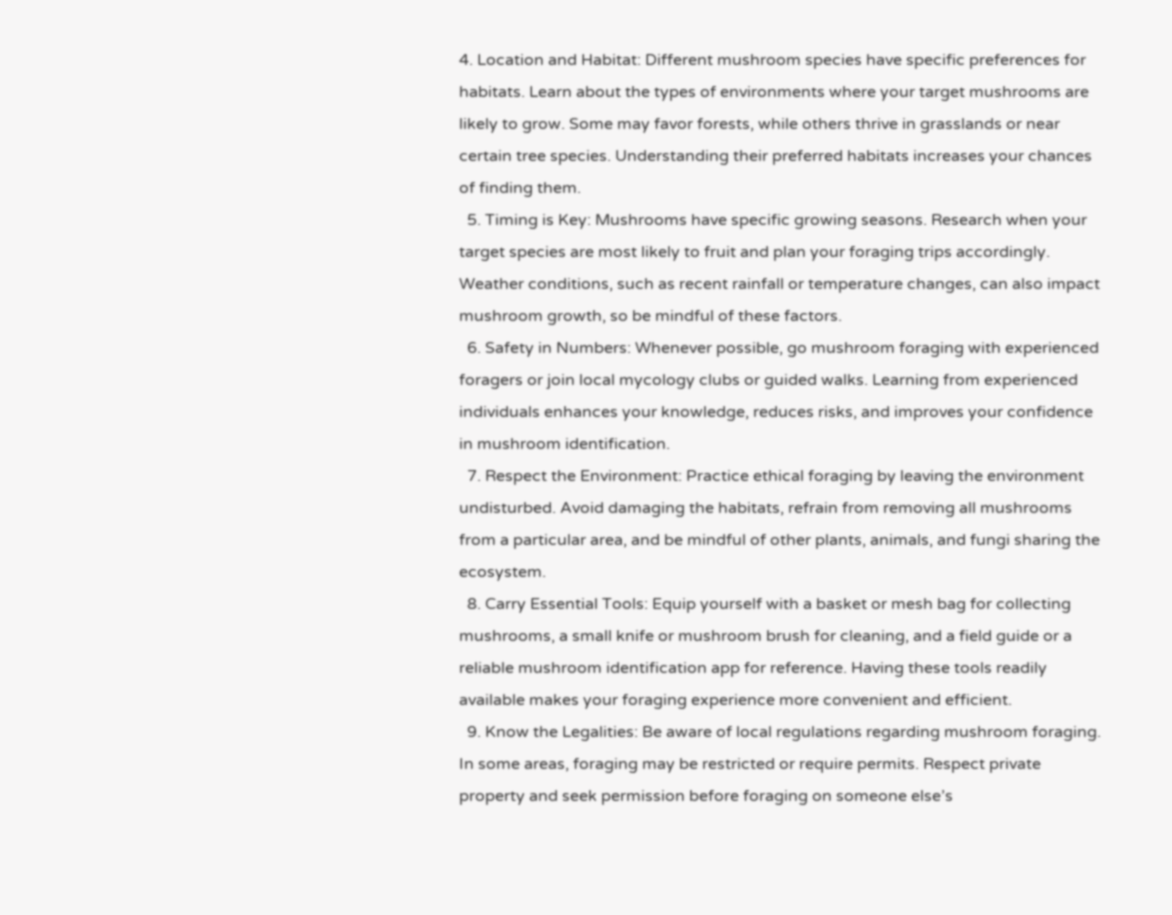4. Location and Habitat: Different mushroom species have specific preferences for habitats. Learn about the types of environments where your target mushrooms are likely to grow. Some may favor forests, while others thrive in grasslands or near certain tree species. Understanding their preferred habitats increases your chances of finding them.
  5. Timing is Key: Mushrooms have specific growing seasons. Research when your target species are most likely to fruit and plan your foraging trips accordingly. Weather conditions, such as recent rainfall or temperature changes, can also impact mushroom growth, so be mindful of these factors.
  6. Safety in Numbers: Whenever possible, go mushroom foraging with experienced foragers or join local mycology clubs or guided walks. Learning from experienced individuals enhances your knowledge, reduces risks, and improves your confidence in mushroom identification.
  7. Respect the Environment: Practice ethical foraging by leaving the environment undisturbed. Avoid damaging the habitats, refrain from removing all mushrooms from a particular area, and be mindful of other plants, animals, and fungi sharing the ecosystem.
  8. Carry Essential Tools: Equip yourself with a basket or mesh bag for collecting mushrooms, a small knife or mushroom brush for cleaning, and a field guide or a reliable mushroom identification app for reference. Having these tools readily available makes your foraging experience more convenient and efficient.
  9. Know the Legalities: Be aware of local regulations regarding mushroom foraging. In some areas, foraging may be restricted or require permits. Respect private property and seek permission before foraging on someone else’s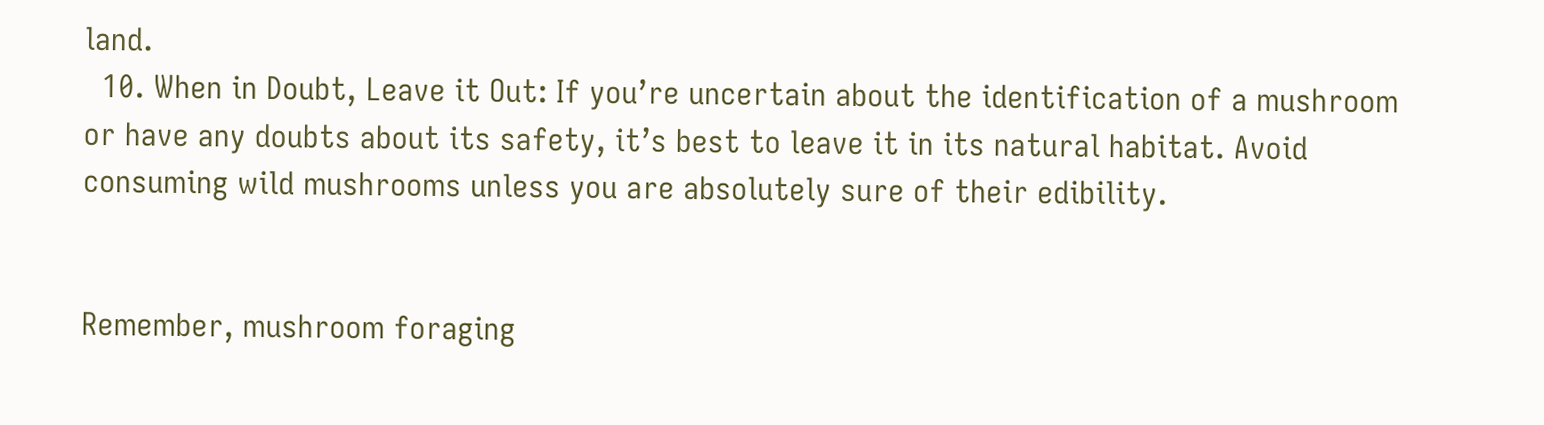land.
  10. When in Doubt, Leave it Out: If you’re uncertain about the identification of a mushroom or have any doubts about its safety, it’s best to leave it in its natural habitat. Avoid consuming wild mushrooms unless you are absolutely sure of their edibility.


Remember, mushroom foraging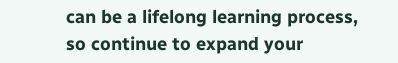can be a lifelong learning process, so continue to expand your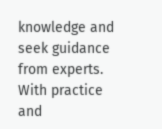knowledge and seek guidance from experts. With practice and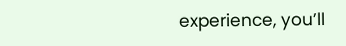experience, you’ll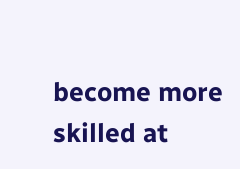become more skilled at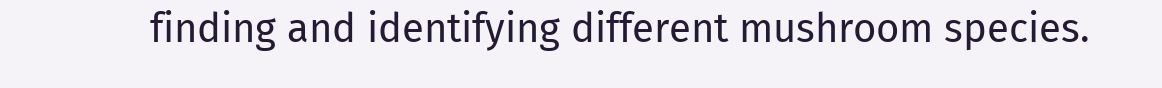finding and identifying different mushroom species.